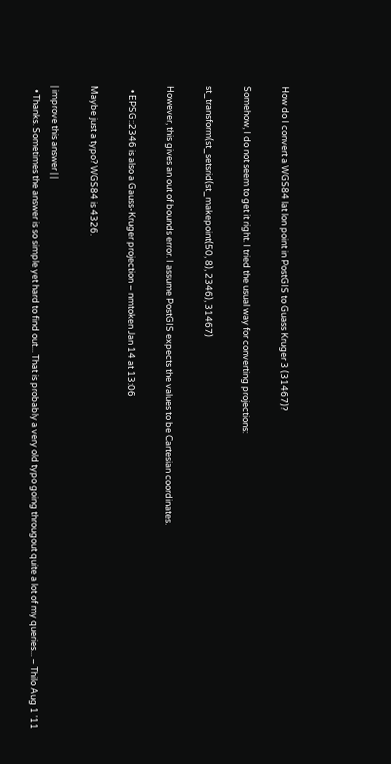How do I convert a WGS84 lat lon point in PostGIS to Guass Kruger 3 (31467)?

Somehow, I do not seem to get it right. I tried the usual way for converting projections:

st_transform(st_setsrid(st_makepoint(50, 8), 2346), 31467)

However, this gives an out of bounds error. I assume PostGIS expects the values to be Cartesian coordinates.

  • EPSG::2346 is also a Gauss-Kruger projection – nmtoken Jan 14 at 13:06

Maybe just a typo? WGS84 is 4326.

| improve this answer | |
  • Thanks. Sometimes the answer is so simple yet hard to find out... That is probably a very old typo going througout quite a lot of my queries... – Thilo Aug 1 '11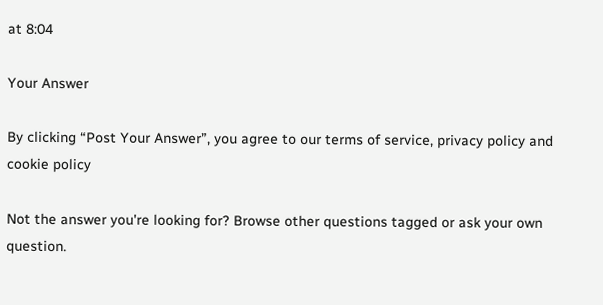at 8:04

Your Answer

By clicking “Post Your Answer”, you agree to our terms of service, privacy policy and cookie policy

Not the answer you're looking for? Browse other questions tagged or ask your own question.